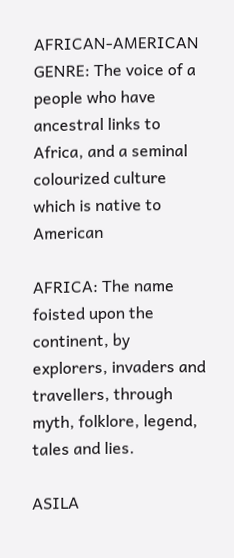AFRICAN-AMERICAN GENRE: The voice of a people who have ancestral links to Africa, and a seminal colourized culture which is native to American

AFRICA: The name foisted upon the continent, by explorers, invaders and travellers, through myth, folklore, legend, tales and lies.

ASILA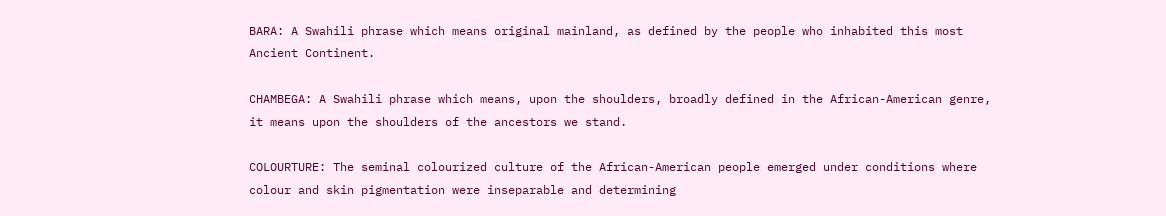BARA: A Swahili phrase which means original mainland, as defined by the people who inhabited this most Ancient Continent.

CHAMBEGA: A Swahili phrase which means, upon the shoulders, broadly defined in the African-American genre, it means upon the shoulders of the ancestors we stand.

COLOURTURE: The seminal colourized culture of the African-American people emerged under conditions where colour and skin pigmentation were inseparable and determining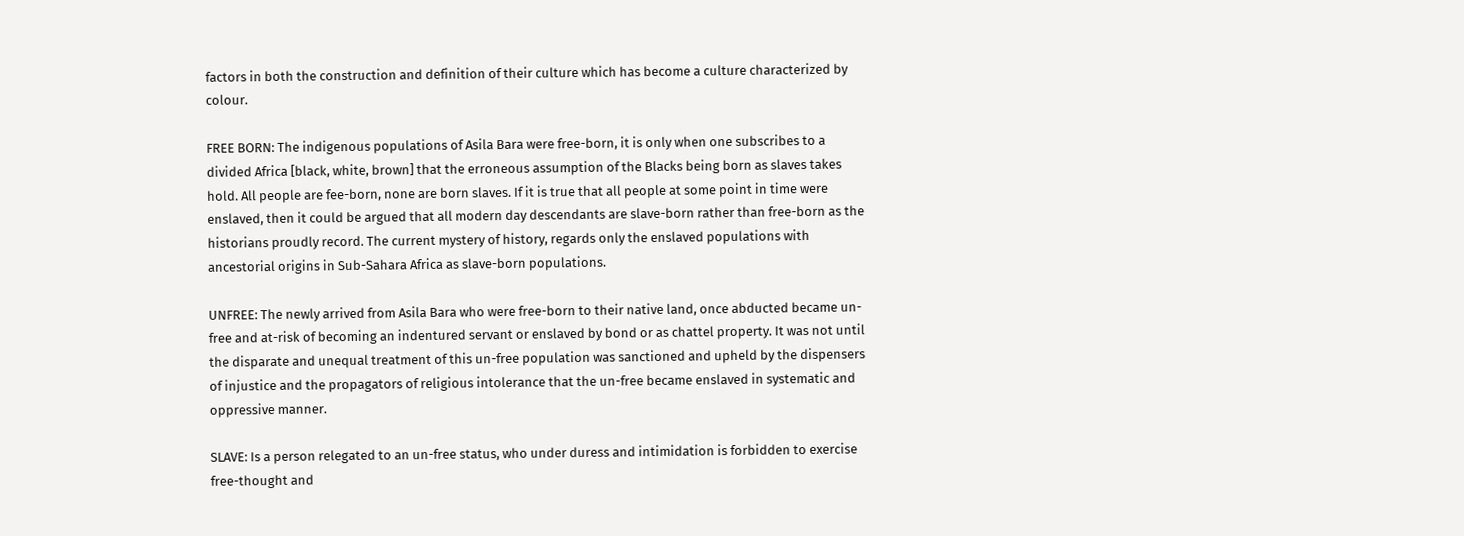factors in both the construction and definition of their culture which has become a culture characterized by colour.

FREE BORN: The indigenous populations of Asila Bara were free-born, it is only when one subscribes to a divided Africa [black, white, brown] that the erroneous assumption of the Blacks being born as slaves takes hold. All people are fee-born, none are born slaves. If it is true that all people at some point in time were enslaved, then it could be argued that all modern day descendants are slave-born rather than free-born as the historians proudly record. The current mystery of history, regards only the enslaved populations with ancestorial origins in Sub-Sahara Africa as slave-born populations.

UNFREE: The newly arrived from Asila Bara who were free-born to their native land, once abducted became un-free and at-risk of becoming an indentured servant or enslaved by bond or as chattel property. It was not until the disparate and unequal treatment of this un-free population was sanctioned and upheld by the dispensers of injustice and the propagators of religious intolerance that the un-free became enslaved in systematic and oppressive manner.

SLAVE: Is a person relegated to an un-free status, who under duress and intimidation is forbidden to exercise free-thought and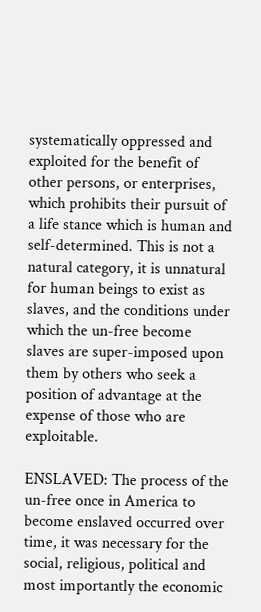systematically oppressed and exploited for the benefit of other persons, or enterprises, which prohibits their pursuit of a life stance which is human and self-determined. This is not a natural category, it is unnatural for human beings to exist as slaves, and the conditions under which the un-free become slaves are super-imposed upon them by others who seek a position of advantage at the expense of those who are exploitable.

ENSLAVED: The process of the un-free once in America to become enslaved occurred over time, it was necessary for the social, religious, political and most importantly the economic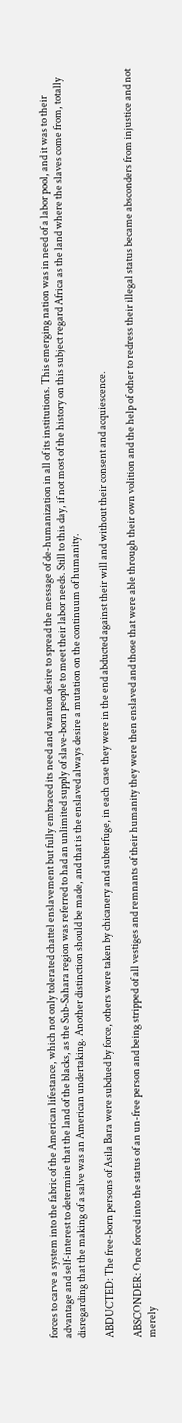forces to carve a system into the fabric of the American lifestance, which not only tolerated chattel enslavement but fully embraced its need and wanton desire to spread the message of de-humanization in all of its institutions. This emerging nation was in need of a labor pool, and it was to their advantage and self-interest to determine that the land of the blacks, as the Sub-Sahara region was referred to had an unlimited supply of slave-born people to meet their labor needs. Still to this day, if not most of the history on this subject regard Africa as the land where the slaves come from, totally disregarding that the making of a salve was an American undertaking. Another distinction should be made, and that is the enslaved always desire a mutation on the continuum of humanity.

ABDUCTED: The free-born persons of Asila Bara were subdued by force, others were taken by chicanery and subterfuge, in each case they were in the end abducted against their will and without their consent and acquiescence.

ABSCONDER: Once forced into the status of an un-free person and being stripped of all vestiges and remnants of their humanity they were then enslaved and those that were able through their own volition and the help of other to redress their illegal status became absconders from injustice and not merely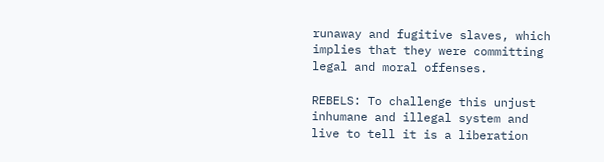runaway and fugitive slaves, which implies that they were committing legal and moral offenses.

REBELS: To challenge this unjust inhumane and illegal system and live to tell it is a liberation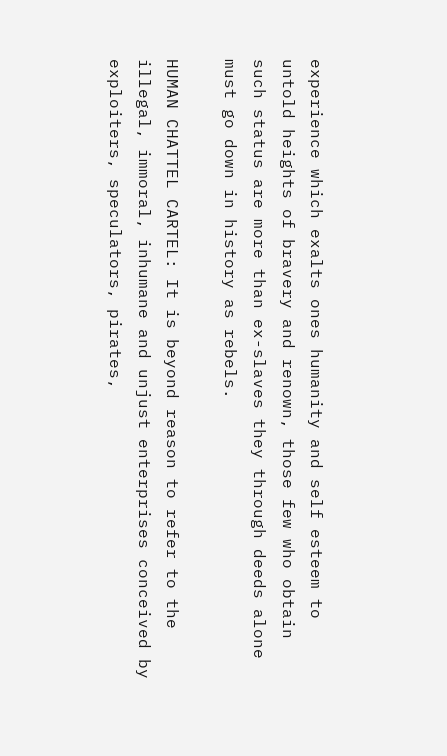experience which exalts ones humanity and self esteem to untold heights of bravery and renown, those few who obtain such status are more than ex-slaves they through deeds alone must go down in history as rebels.

HUMAN CHATTEL CARTEL: It is beyond reason to refer to the illegal, immoral, inhumane and unjust enterprises conceived by exploiters, speculators, pirates,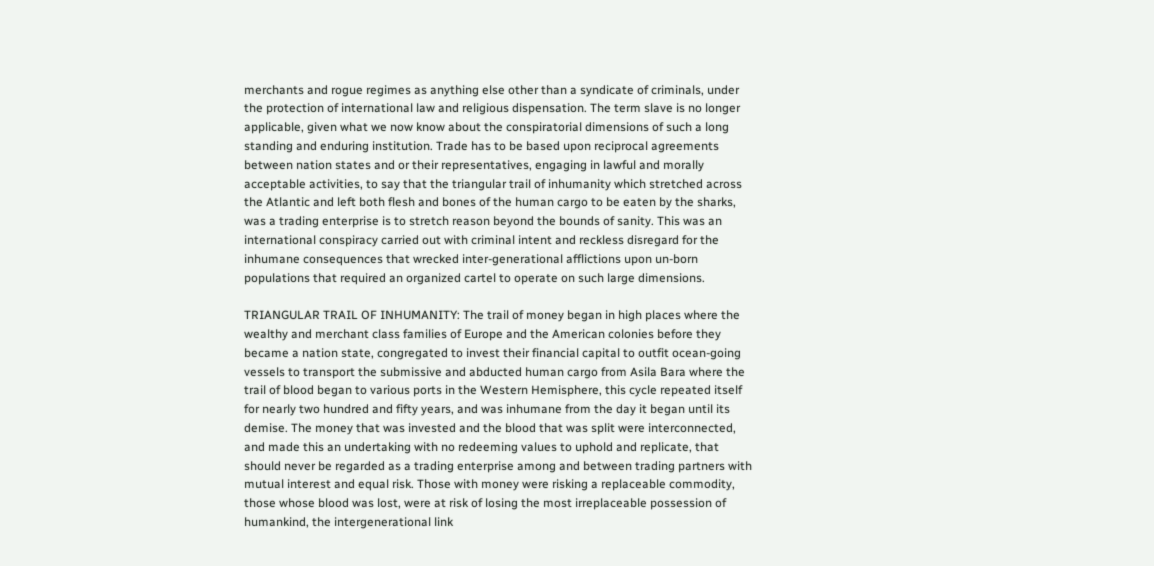merchants and rogue regimes as anything else other than a syndicate of criminals, under the protection of international law and religious dispensation. The term slave is no longer applicable, given what we now know about the conspiratorial dimensions of such a long standing and enduring institution. Trade has to be based upon reciprocal agreements between nation states and or their representatives, engaging in lawful and morally acceptable activities, to say that the triangular trail of inhumanity which stretched across the Atlantic and left both flesh and bones of the human cargo to be eaten by the sharks, was a trading enterprise is to stretch reason beyond the bounds of sanity. This was an international conspiracy carried out with criminal intent and reckless disregard for the inhumane consequences that wrecked inter-generational afflictions upon un-born populations that required an organized cartel to operate on such large dimensions.

TRIANGULAR TRAIL OF INHUMANITY: The trail of money began in high places where the wealthy and merchant class families of Europe and the American colonies before they became a nation state, congregated to invest their financial capital to outfit ocean-going vessels to transport the submissive and abducted human cargo from Asila Bara where the trail of blood began to various ports in the Western Hemisphere, this cycle repeated itself for nearly two hundred and fifty years, and was inhumane from the day it began until its demise. The money that was invested and the blood that was split were interconnected, and made this an undertaking with no redeeming values to uphold and replicate, that should never be regarded as a trading enterprise among and between trading partners with mutual interest and equal risk. Those with money were risking a replaceable commodity, those whose blood was lost, were at risk of losing the most irreplaceable possession of humankind, the intergenerational link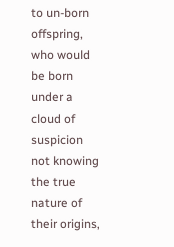to un-born offspring, who would be born under a cloud of suspicion not knowing the true nature of their origins,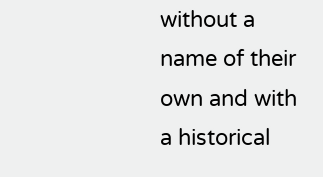without a name of their own and with a historical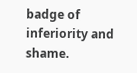badge of inferiority and shame.